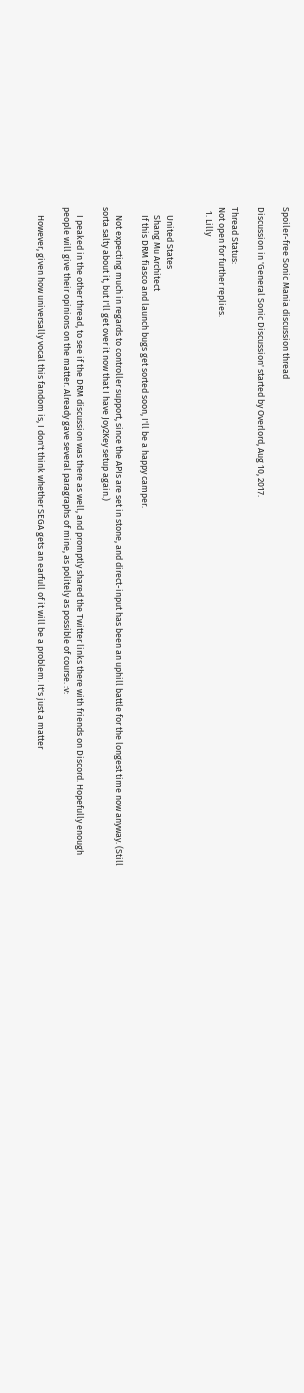Spoiler-free Sonic Mania discussion thread

Discussion in 'General Sonic Discussion' started by Overlord, Aug 10, 2017.

Thread Status:
Not open for further replies.
  1. Lilly


    United States
    Shang Mu Architect
    If this DRM fiasco and launch bugs get sorted soon, I'll be a happy camper.

    Not expecting much in regards to controller support, since the APIs are set in stone, and direct-input has been an uphill battle for the longest time now anyway. (Still sorta salty about it, but I'll get over it now that I have Joy2Key setup again.)

    I peaked in the other thread, to see if the DRM discussion was there as well, and promptly shared the Twitter links there with friends on Discord. Hopefully enough people will give their opinions on the matter. Already gave several paragraphs of mine, as politely as possible of course. :v:

    However, given how universally vocal this fandom is, I don't think whether SEGA gets an earfull of it will be a problem. It's just a matter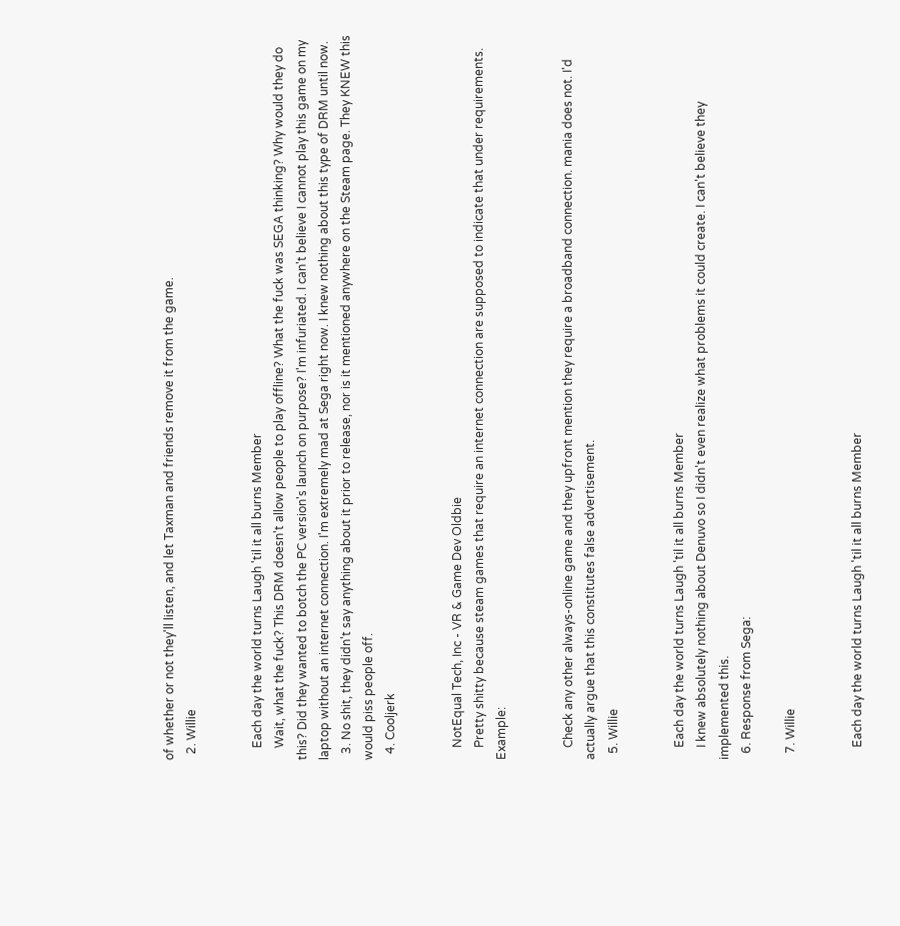of whether or not they'll listen, and let Taxman and friends remove it from the game.
  2. Willie


    Each day the world turns Laugh 'til it all burns Member
    Wait, what the fuck? This DRM doesn't allow people to play offline? What the fuck was SEGA thinking? Why would they do this? Did they wanted to botch the PC version's launch on purpose? I'm infuriated. I can't believe I cannot play this game on my laptop without an internet connection. I'm extremely mad at Sega right now. I knew nothing about this type of DRM until now.
  3. No shit, they didn't say anything about it prior to release, nor is it mentioned anywhere on the Steam page. They KNEW this would piss people off.
  4. Cooljerk


    NotEqual Tech, Inc - VR & Game Dev Oldbie
    Pretty shitty because steam games that require an internet connection are supposed to indicate that under requirements. Example:


    Check any other always-online game and they upfront mention they require a broadband connection. mania does not. I'd actually argue that this constitutes false advertisement.
  5. Willie


    Each day the world turns Laugh 'til it all burns Member
    I knew absolutely nothing about Denuvo so I didn't even realize what problems it could create. I can't believe they implemented this.
  6. Response from Sega:

  7. Willie


    Each day the world turns Laugh 'til it all burns Member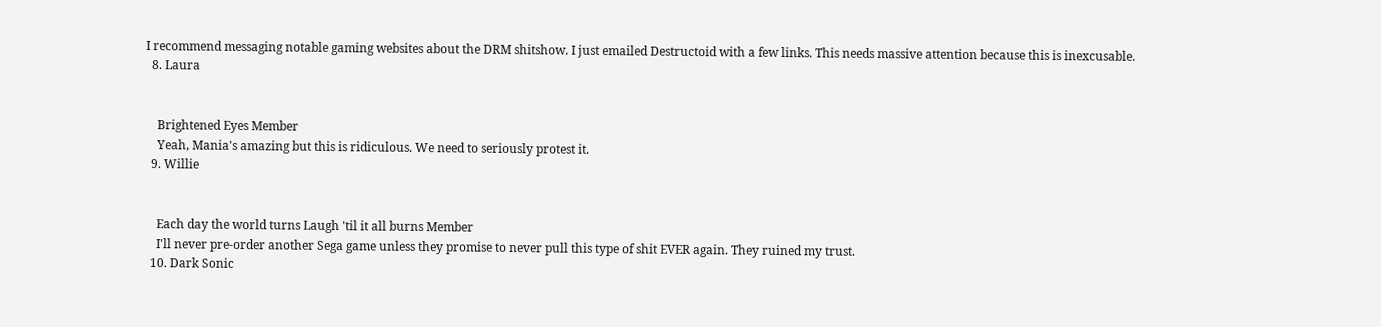I recommend messaging notable gaming websites about the DRM shitshow. I just emailed Destructoid with a few links. This needs massive attention because this is inexcusable.
  8. Laura


    Brightened Eyes Member
    Yeah, Mania's amazing but this is ridiculous. We need to seriously protest it.
  9. Willie


    Each day the world turns Laugh 'til it all burns Member
    I'll never pre-order another Sega game unless they promise to never pull this type of shit EVER again. They ruined my trust.
  10. Dark Sonic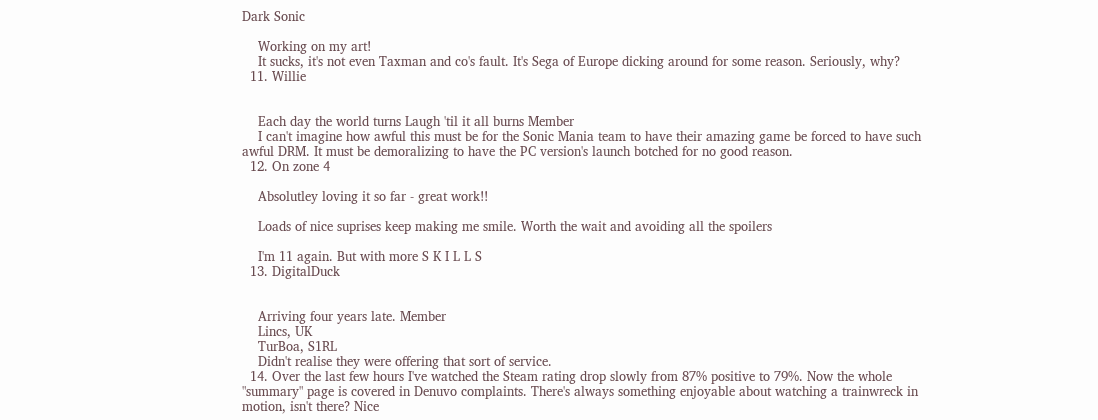Dark Sonic

    Working on my art!
    It sucks, it's not even Taxman and co's fault. It's Sega of Europe dicking around for some reason. Seriously, why?
  11. Willie


    Each day the world turns Laugh 'til it all burns Member
    I can't imagine how awful this must be for the Sonic Mania team to have their amazing game be forced to have such awful DRM. It must be demoralizing to have the PC version's launch botched for no good reason.
  12. On zone 4

    Absolutley loving it so far - great work!!

    Loads of nice suprises keep making me smile. Worth the wait and avoiding all the spoilers

    I'm 11 again. But with more S K I L L S
  13. DigitalDuck


    Arriving four years late. Member
    Lincs, UK
    TurBoa, S1RL
    Didn't realise they were offering that sort of service.
  14. Over the last few hours I've watched the Steam rating drop slowly from 87% positive to 79%. Now the whole "summary" page is covered in Denuvo complaints. There's always something enjoyable about watching a trainwreck in motion, isn't there? Nice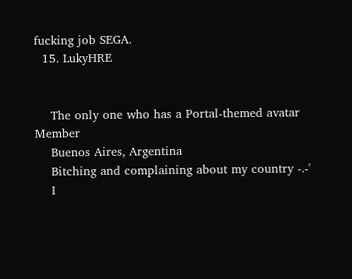fucking job SEGA.
  15. LukyHRE


    The only one who has a Portal-themed avatar Member
    Buenos Aires, Argentina
    Bitching and complaining about my country -.-'
    I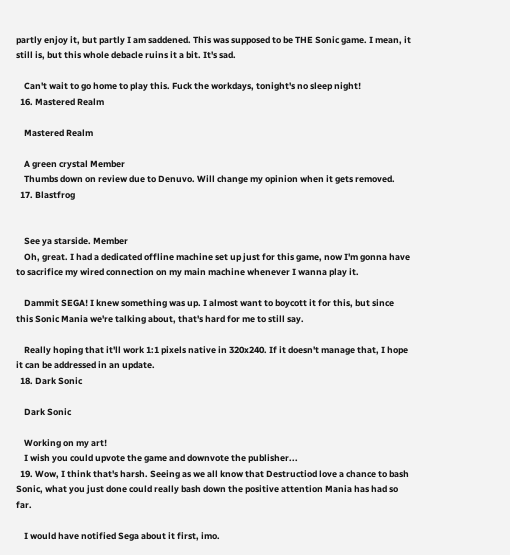partly enjoy it, but partly I am saddened. This was supposed to be THE Sonic game. I mean, it still is, but this whole debacle ruins it a bit. It's sad.

    Can't wait to go home to play this. Fuck the workdays, tonight's no sleep night!
  16. Mastered Realm

    Mastered Realm

    A green crystal Member
    Thumbs down on review due to Denuvo. Will change my opinion when it gets removed.
  17. Blastfrog


    See ya starside. Member
    Oh, great. I had a dedicated offline machine set up just for this game, now I'm gonna have to sacrifice my wired connection on my main machine whenever I wanna play it.

    Dammit SEGA! I knew something was up. I almost want to boycott it for this, but since this Sonic Mania we're talking about, that's hard for me to still say.

    Really hoping that it'll work 1:1 pixels native in 320x240. If it doesn't manage that, I hope it can be addressed in an update.
  18. Dark Sonic

    Dark Sonic

    Working on my art!
    I wish you could upvote the game and downvote the publisher...
  19. Wow, I think that's harsh. Seeing as we all know that Destructiod love a chance to bash Sonic, what you just done could really bash down the positive attention Mania has had so far.

    I would have notified Sega about it first, imo.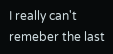I really can't remeber the last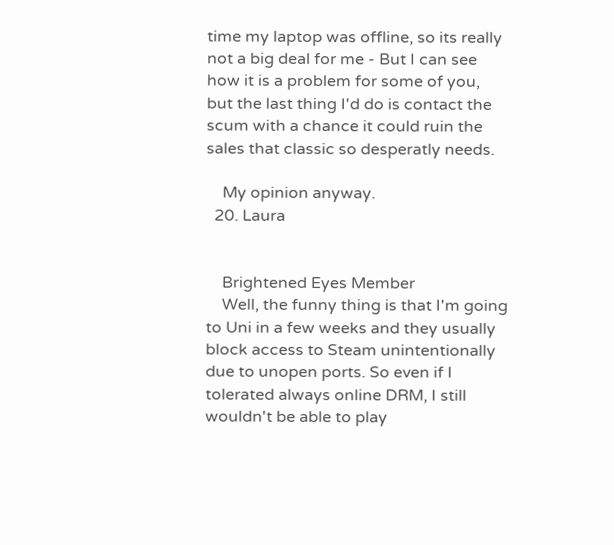time my laptop was offline, so its really not a big deal for me - But I can see how it is a problem for some of you, but the last thing I'd do is contact the scum with a chance it could ruin the sales that classic so desperatly needs.

    My opinion anyway.
  20. Laura


    Brightened Eyes Member
    Well, the funny thing is that I'm going to Uni in a few weeks and they usually block access to Steam unintentionally due to unopen ports. So even if I tolerated always online DRM, I still wouldn't be able to play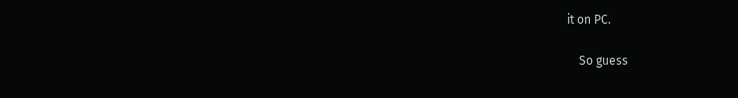it on PC.

    So guess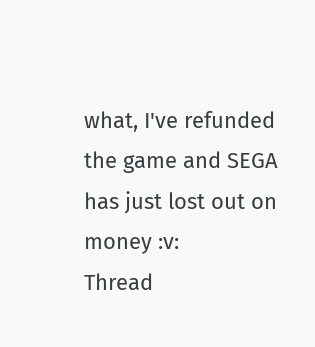what, I've refunded the game and SEGA has just lost out on money :v:
Thread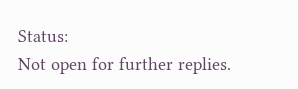Status:
Not open for further replies.